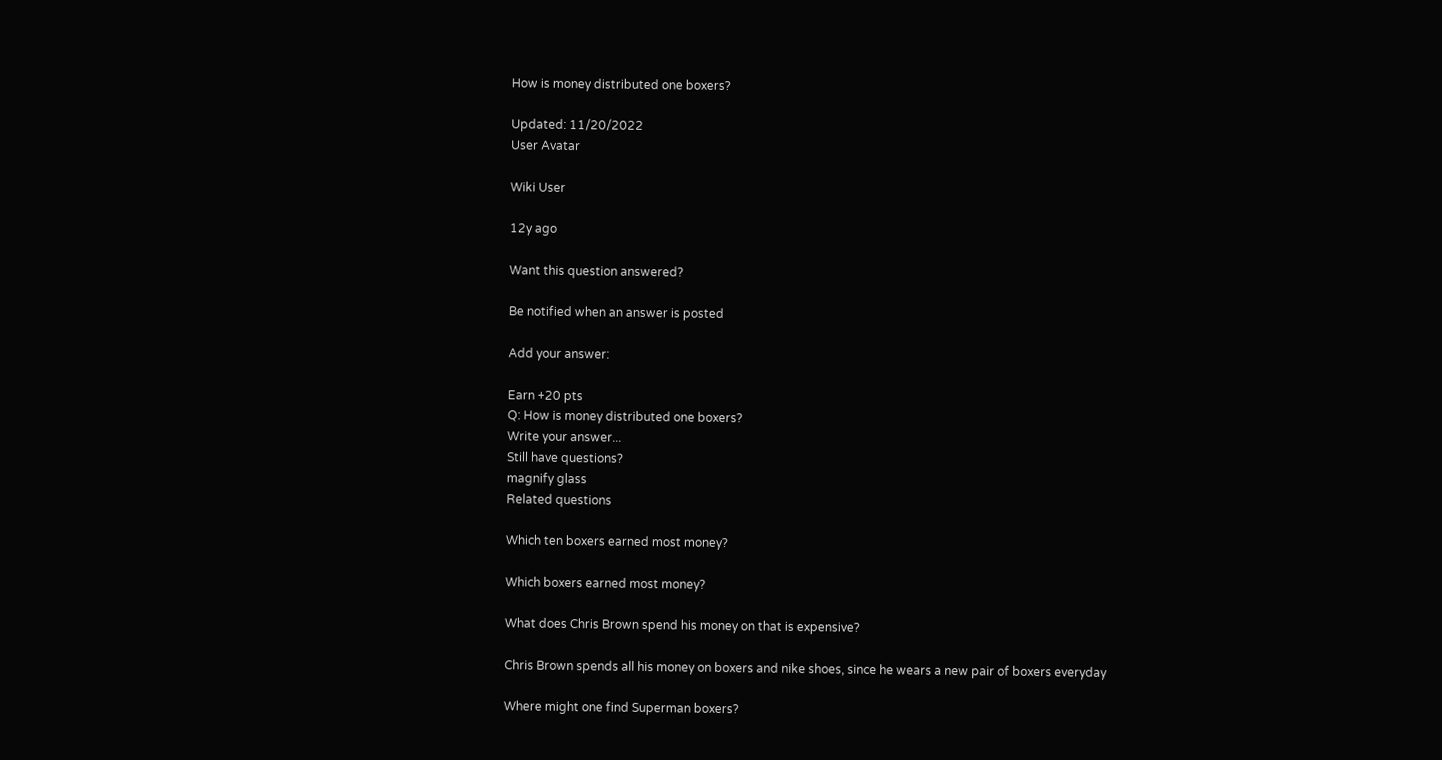How is money distributed one boxers?

Updated: 11/20/2022
User Avatar

Wiki User

12y ago

Want this question answered?

Be notified when an answer is posted

Add your answer:

Earn +20 pts
Q: How is money distributed one boxers?
Write your answer...
Still have questions?
magnify glass
Related questions

Which ten boxers earned most money?

Which boxers earned most money?

What does Chris Brown spend his money on that is expensive?

Chris Brown spends all his money on boxers and nike shoes, since he wears a new pair of boxers everyday

Where might one find Superman boxers?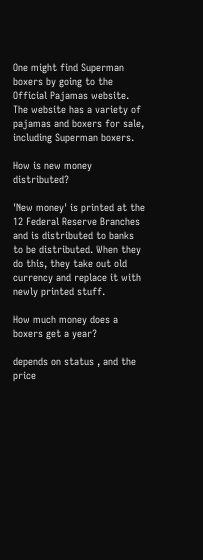One might find Superman boxers by going to the Official Pajamas website. The website has a variety of pajamas and boxers for sale, including Superman boxers.

How is new money distributed?

'New money' is printed at the 12 Federal Reserve Branches and is distributed to banks to be distributed. When they do this, they take out old currency and replace it with newly printed stuff.

How much money does a boxers get a year?

depends on status , and the price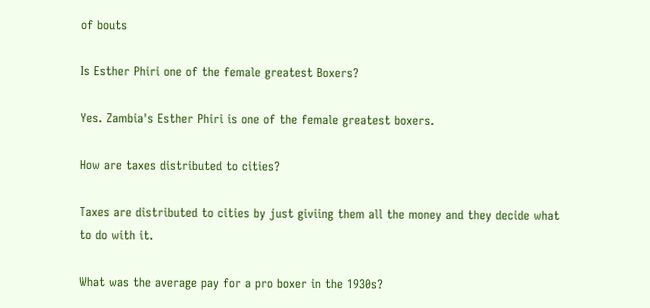of bouts

Is Esther Phiri one of the female greatest Boxers?

Yes. Zambia's Esther Phiri is one of the female greatest boxers.

How are taxes distributed to cities?

Taxes are distributed to cities by just giviing them all the money and they decide what to do with it.

What was the average pay for a pro boxer in the 1930s?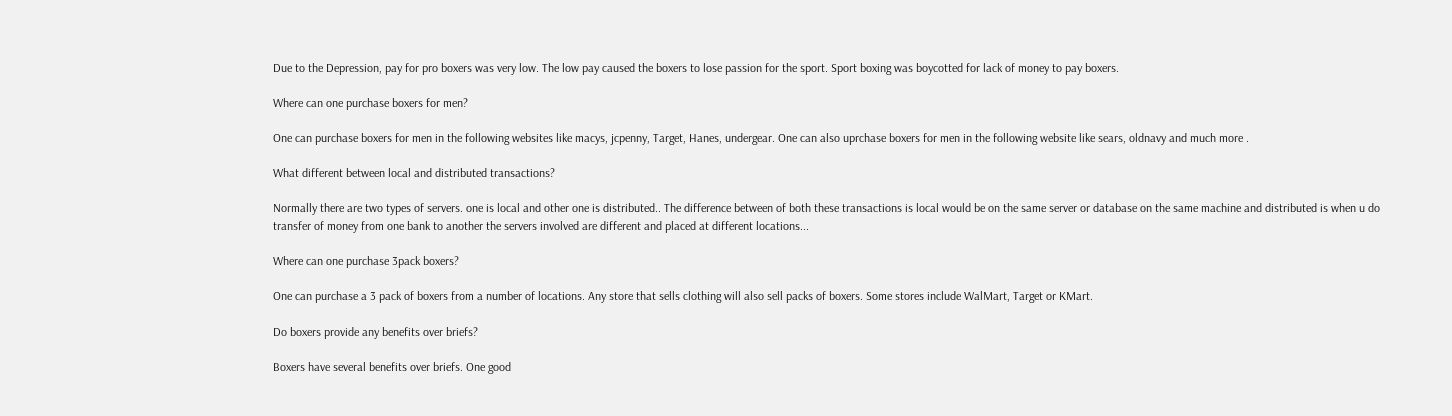Due to the Depression, pay for pro boxers was very low. The low pay caused the boxers to lose passion for the sport. Sport boxing was boycotted for lack of money to pay boxers.

Where can one purchase boxers for men?

One can purchase boxers for men in the following websites like macys, jcpenny, Target, Hanes, undergear. One can also uprchase boxers for men in the following website like sears, oldnavy and much more .

What different between local and distributed transactions?

Normally there are two types of servers. one is local and other one is distributed.. The difference between of both these transactions is local would be on the same server or database on the same machine and distributed is when u do transfer of money from one bank to another the servers involved are different and placed at different locations...

Where can one purchase 3pack boxers?

One can purchase a 3 pack of boxers from a number of locations. Any store that sells clothing will also sell packs of boxers. Some stores include WalMart, Target or KMart.

Do boxers provide any benefits over briefs?

Boxers have several benefits over briefs. One good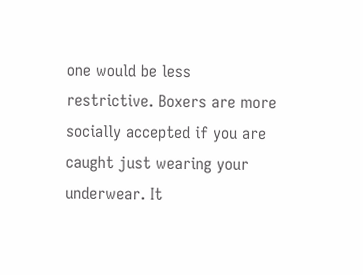one would be less restrictive. Boxers are more socially accepted if you are caught just wearing your underwear. It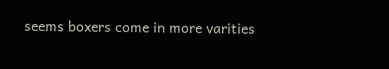seems boxers come in more varities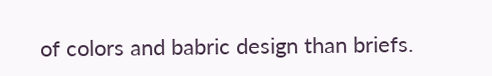of colors and babric design than briefs.